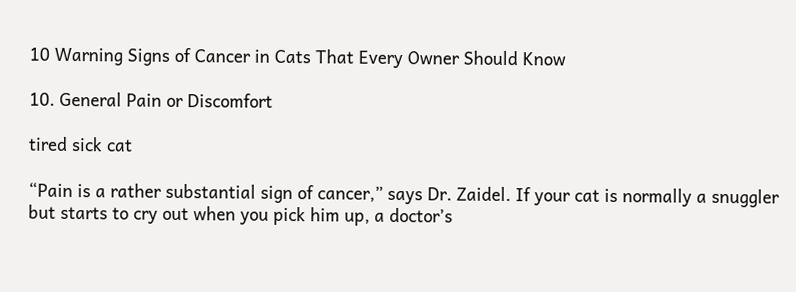10 Warning Signs of Cancer in Cats That Every Owner Should Know

10. General Pain or Discomfort

tired sick cat

“Pain is a rather substantial sign of cancer,” says Dr. Zaidel. If your cat is normally a snuggler but starts to cry out when you pick him up, a doctor’s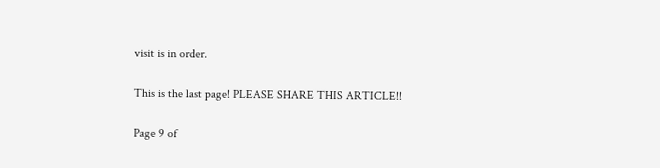visit is in order.

This is the last page! PLEASE SHARE THIS ARTICLE!!

Page 9 of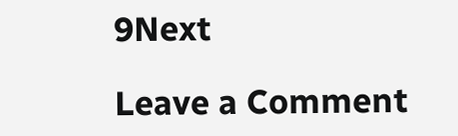9Next

Leave a Comment